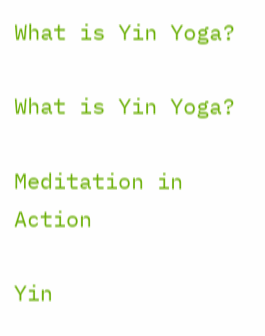What is Yin Yoga?

What is Yin Yoga?

Meditation in Action

Yin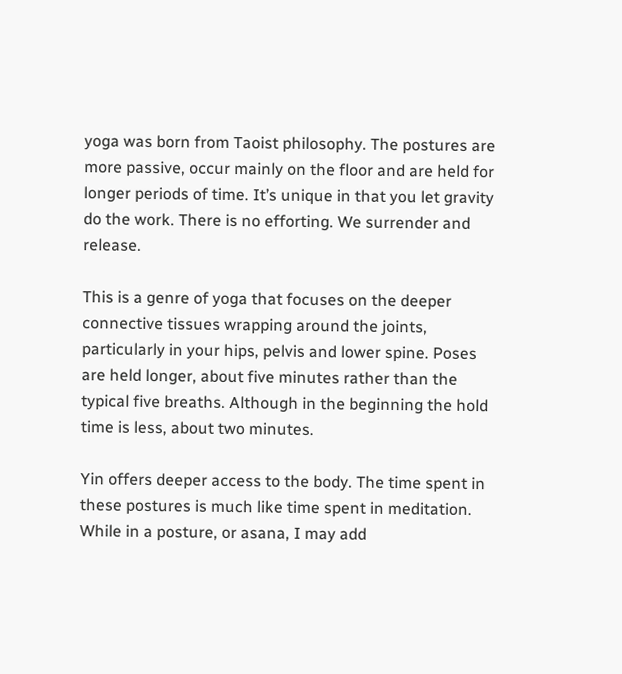yoga was born from Taoist philosophy. The postures are more passive, occur mainly on the floor and are held for longer periods of time. It’s unique in that you let gravity do the work. There is no efforting. We surrender and release.

This is a genre of yoga that focuses on the deeper connective tissues wrapping around the joints, particularly in your hips, pelvis and lower spine. Poses are held longer, about five minutes rather than the typical five breaths. Although in the beginning the hold time is less, about two minutes.

Yin offers deeper access to the body. The time spent in these postures is much like time spent in meditation. While in a posture, or asana, I may add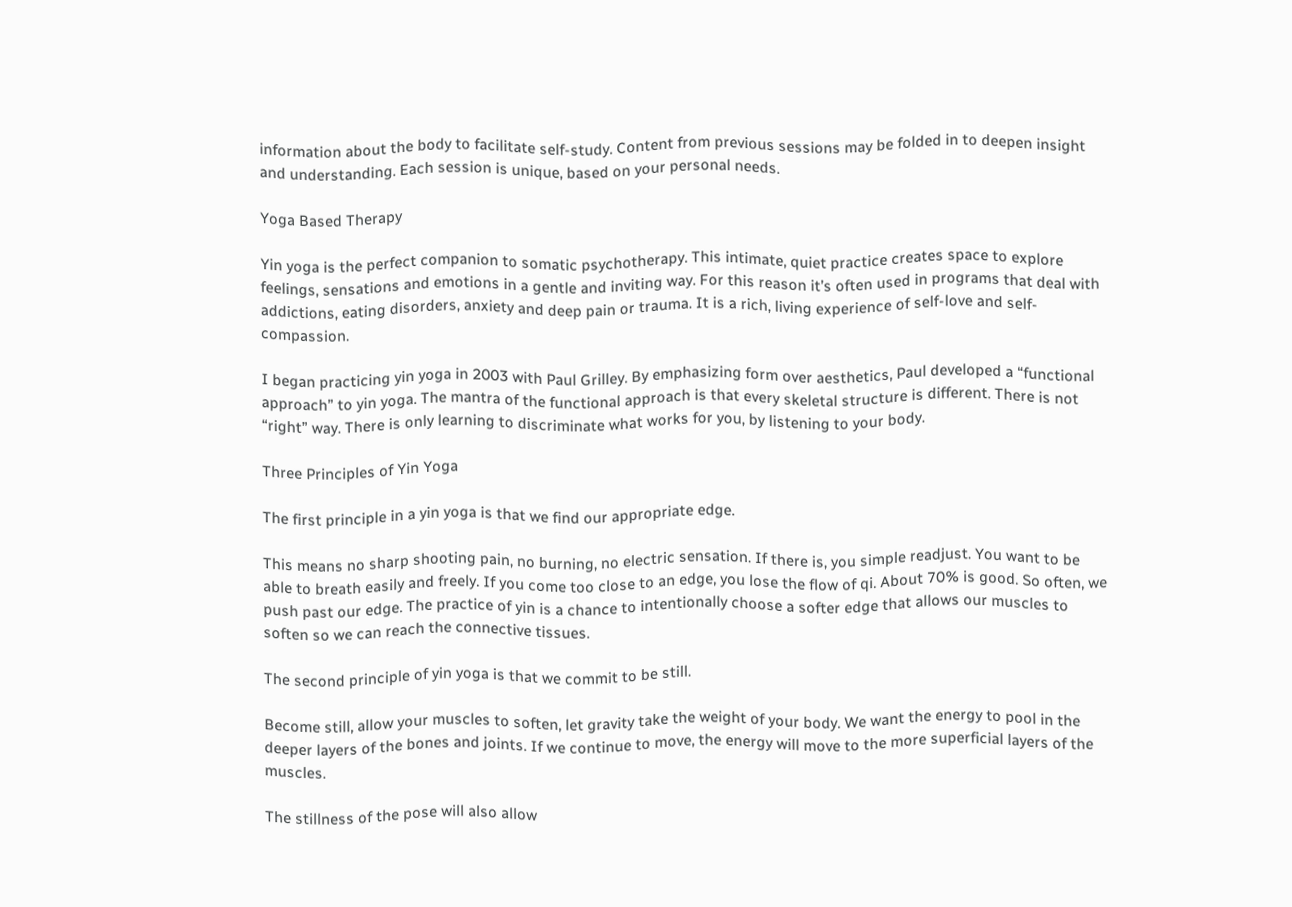information about the body to facilitate self-study. Content from previous sessions may be folded in to deepen insight and understanding. Each session is unique, based on your personal needs.

Yoga Based Therapy

Yin yoga is the perfect companion to somatic psychotherapy. This intimate, quiet practice creates space to explore feelings, sensations and emotions in a gentle and inviting way. For this reason it’s often used in programs that deal with addictions, eating disorders, anxiety and deep pain or trauma. It is a rich, living experience of self-love and self-compassion.

I began practicing yin yoga in 2003 with Paul Grilley. By emphasizing form over aesthetics, Paul developed a “functional approach” to yin yoga. The mantra of the functional approach is that every skeletal structure is different. There is not “right” way. There is only learning to discriminate what works for you, by listening to your body.

Three Principles of Yin Yoga

The first principle in a yin yoga is that we find our appropriate edge.

This means no sharp shooting pain, no burning, no electric sensation. If there is, you simple readjust. You want to be able to breath easily and freely. If you come too close to an edge, you lose the flow of qi. About 70% is good. So often, we push past our edge. The practice of yin is a chance to intentionally choose a softer edge that allows our muscles to soften so we can reach the connective tissues.

The second principle of yin yoga is that we commit to be still.

Become still, allow your muscles to soften, let gravity take the weight of your body. We want the energy to pool in the deeper layers of the bones and joints. If we continue to move, the energy will move to the more superficial layers of the muscles.

The stillness of the pose will also allow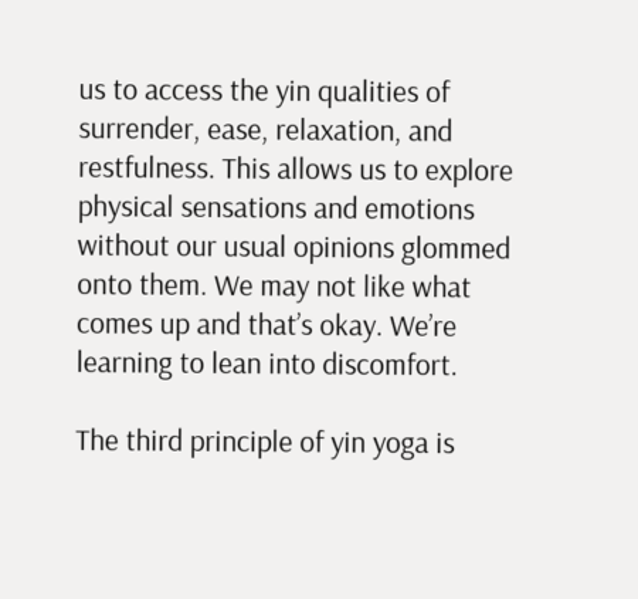us to access the yin qualities of surrender, ease, relaxation, and restfulness. This allows us to explore physical sensations and emotions without our usual opinions glommed onto them. We may not like what comes up and that’s okay. We’re learning to lean into discomfort.

The third principle of yin yoga is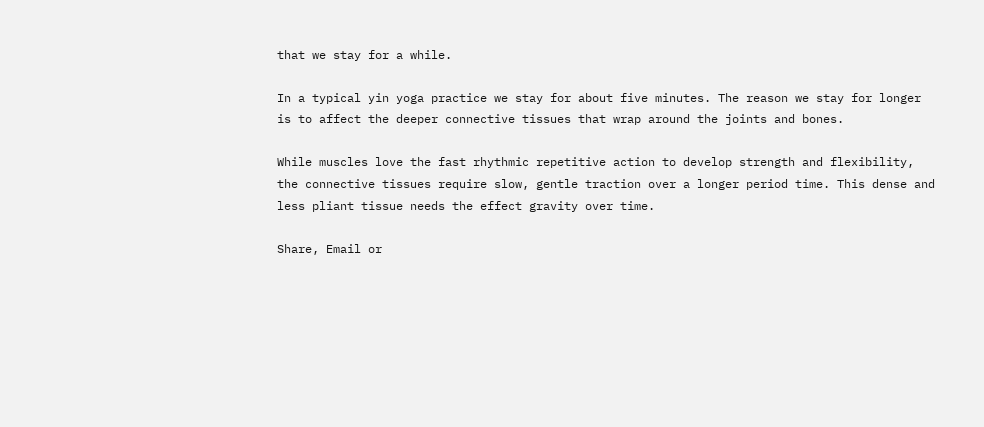that we stay for a while.

In a typical yin yoga practice we stay for about five minutes. The reason we stay for longer is to affect the deeper connective tissues that wrap around the joints and bones.

While muscles love the fast rhythmic repetitive action to develop strength and flexibility, the connective tissues require slow, gentle traction over a longer period time. This dense and less pliant tissue needs the effect gravity over time.

Share, Email or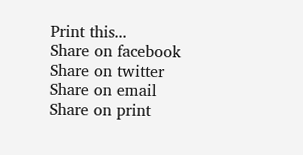Print this...
Share on facebook
Share on twitter
Share on email
Share on print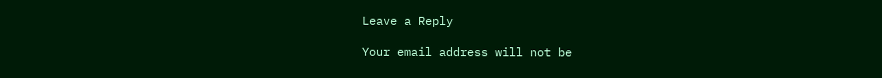Leave a Reply

Your email address will not be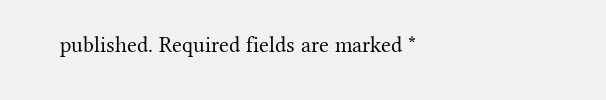published. Required fields are marked *